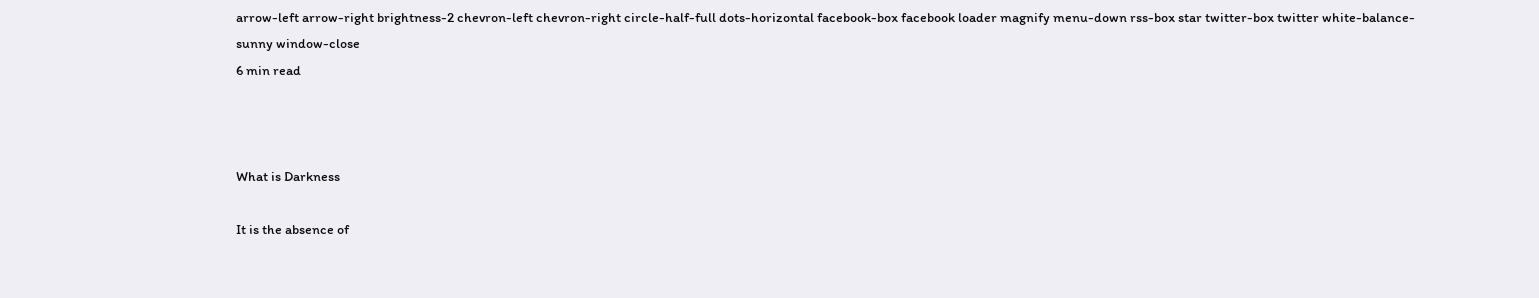arrow-left arrow-right brightness-2 chevron-left chevron-right circle-half-full dots-horizontal facebook-box facebook loader magnify menu-down rss-box star twitter-box twitter white-balance-sunny window-close
6 min read



What is Darkness

It is the absence of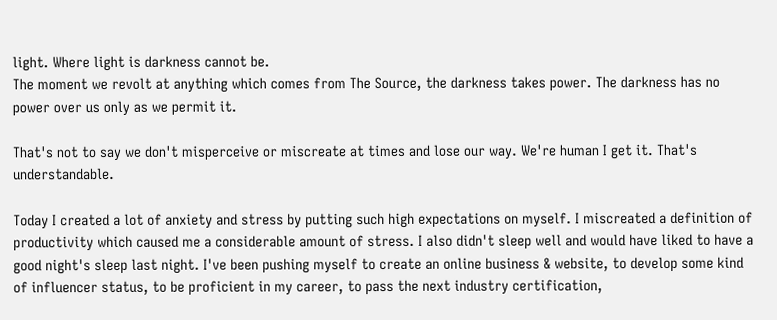light. Where light is darkness cannot be.
The moment we revolt at anything which comes from The Source, the darkness takes power. The darkness has no power over us only as we permit it.

That's not to say we don't misperceive or miscreate at times and lose our way. We're human I get it. That's understandable.

Today I created a lot of anxiety and stress by putting such high expectations on myself. I miscreated a definition of productivity which caused me a considerable amount of stress. I also didn't sleep well and would have liked to have a good night's sleep last night. I've been pushing myself to create an online business & website, to develop some kind of influencer status, to be proficient in my career, to pass the next industry certification,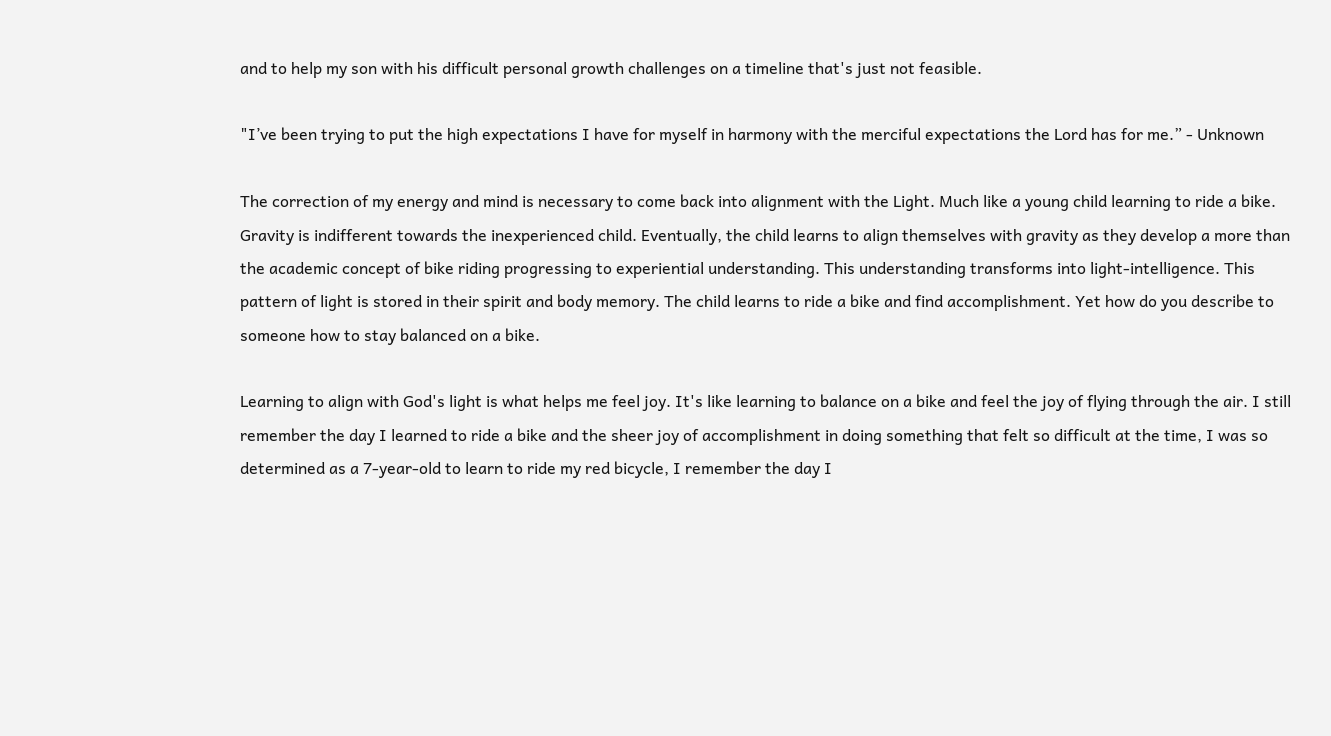and to help my son with his difficult personal growth challenges on a timeline that's just not feasible.

"I’ve been trying to put the high expectations I have for myself in harmony with the merciful expectations the Lord has for me.” - Unknown

The correction of my energy and mind is necessary to come back into alignment with the Light. Much like a young child learning to ride a bike. Gravity is indifferent towards the inexperienced child. Eventually, the child learns to align themselves with gravity as they develop a more than the academic concept of bike riding progressing to experiential understanding. This understanding transforms into light-intelligence. This pattern of light is stored in their spirit and body memory. The child learns to ride a bike and find accomplishment. Yet how do you describe to someone how to stay balanced on a bike.

Learning to align with God's light is what helps me feel joy. It's like learning to balance on a bike and feel the joy of flying through the air. I still remember the day I learned to ride a bike and the sheer joy of accomplishment in doing something that felt so difficult at the time, I was so determined as a 7-year-old to learn to ride my red bicycle, I remember the day I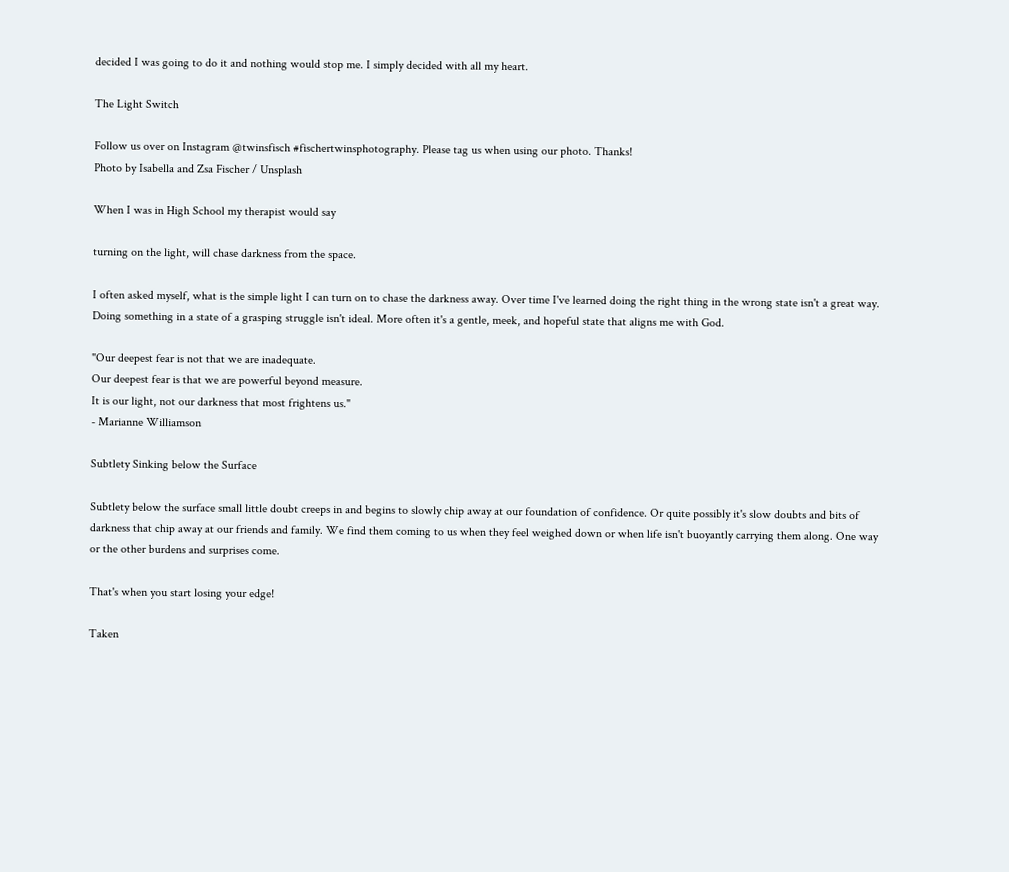decided I was going to do it and nothing would stop me. I simply decided with all my heart.

The Light Switch

Follow us over on Instagram @twinsfisch #fischertwinsphotography. Please tag us when using our photo. Thanks!
Photo by Isabella and Zsa Fischer / Unsplash

When I was in High School my therapist would say

turning on the light, will chase darkness from the space.

I often asked myself, what is the simple light I can turn on to chase the darkness away. Over time I've learned doing the right thing in the wrong state isn't a great way. Doing something in a state of a grasping struggle isn't ideal. More often it's a gentle, meek, and hopeful state that aligns me with God.

"Our deepest fear is not that we are inadequate.
Our deepest fear is that we are powerful beyond measure.
It is our light, not our darkness that most frightens us."
- Marianne Williamson

Subtlety Sinking below the Surface

Subtlety below the surface small little doubt creeps in and begins to slowly chip away at our foundation of confidence. Or quite possibly it's slow doubts and bits of darkness that chip away at our friends and family. We find them coming to us when they feel weighed down or when life isn't buoyantly carrying them along. One way or the other burdens and surprises come.

That's when you start losing your edge!

Taken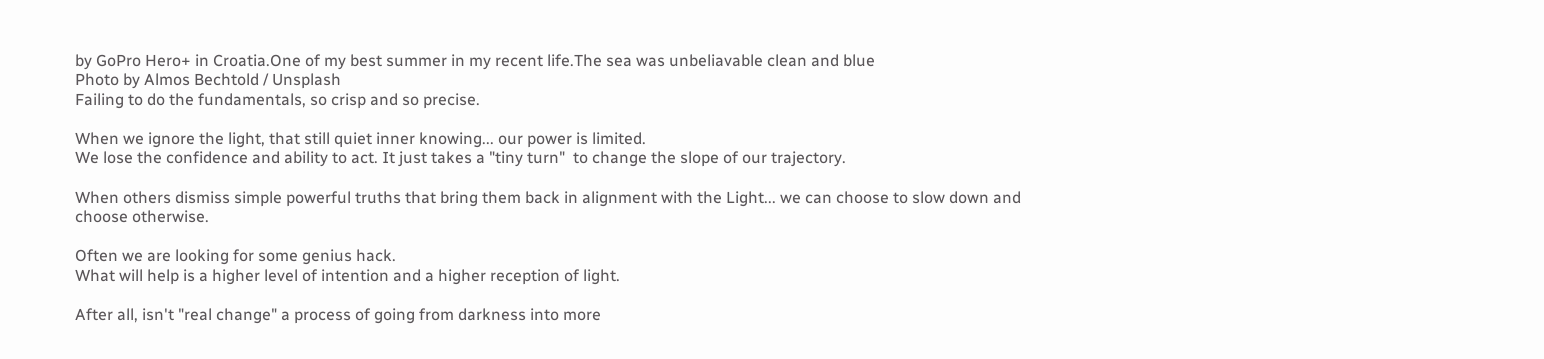by GoPro Hero+ in Croatia.One of my best summer in my recent life.The sea was unbeliavable clean and blue
Photo by Almos Bechtold / Unsplash
Failing to do the fundamentals, so crisp and so precise.

When we ignore the light, that still quiet inner knowing... our power is limited.
We lose the confidence and ability to act. It just takes a "tiny turn"  to change the slope of our trajectory.

When others dismiss simple powerful truths that bring them back in alignment with the Light... we can choose to slow down and choose otherwise.

Often we are looking for some genius hack.
What will help is a higher level of intention and a higher reception of light.

After all, isn't "real change" a process of going from darkness into more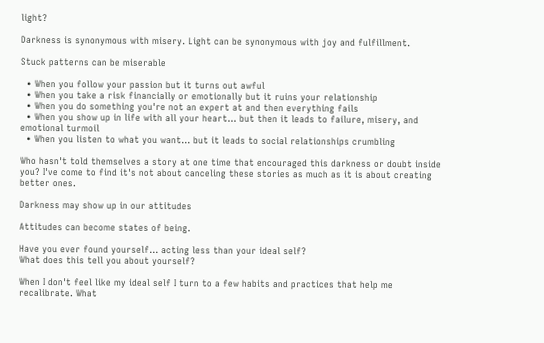light?

Darkness is synonymous with misery. Light can be synonymous with joy and fulfillment.

Stuck patterns can be miserable

  • When you follow your passion but it turns out awful
  • When you take a risk financially or emotionally but it ruins your relationship
  • When you do something you're not an expert at and then everything fails
  • When you show up in life with all your heart... but then it leads to failure, misery, and emotional turmoil
  • When you listen to what you want... but it leads to social relationships crumbling

Who hasn't told themselves a story at one time that encouraged this darkness or doubt inside you? I've come to find it's not about canceling these stories as much as it is about creating better ones.

Darkness may show up in our attitudes

Attitudes can become states of being.

Have you ever found yourself... acting less than your ideal self?
What does this tell you about yourself?

When I don't feel like my ideal self I turn to a few habits and practices that help me recalibrate. What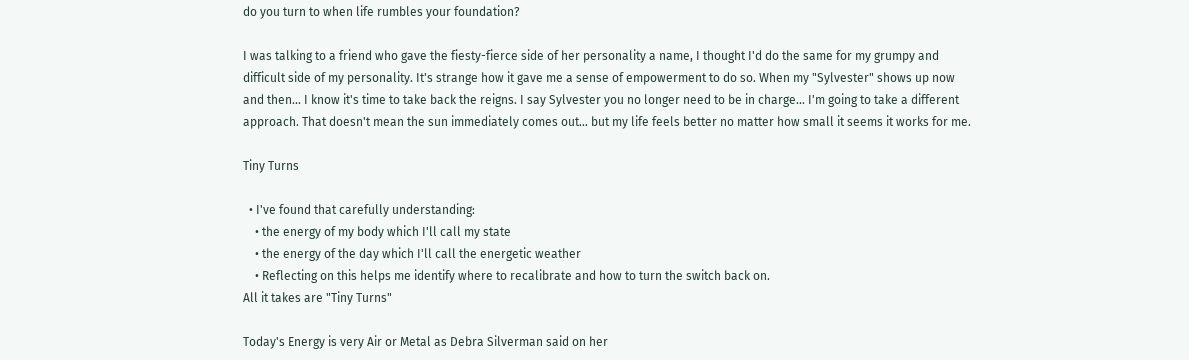do you turn to when life rumbles your foundation?

I was talking to a friend who gave the fiesty-fierce side of her personality a name, I thought I'd do the same for my grumpy and difficult side of my personality. It's strange how it gave me a sense of empowerment to do so. When my "Sylvester" shows up now and then... I know it's time to take back the reigns. I say Sylvester you no longer need to be in charge... I'm going to take a different approach. That doesn't mean the sun immediately comes out... but my life feels better no matter how small it seems it works for me.

Tiny Turns

  • I've found that carefully understanding:
    • the energy of my body which I'll call my state
    • the energy of the day which I'll call the energetic weather
    • Reflecting on this helps me identify where to recalibrate and how to turn the switch back on.
All it takes are "Tiny Turns"

Today's Energy is very Air or Metal as Debra Silverman said on her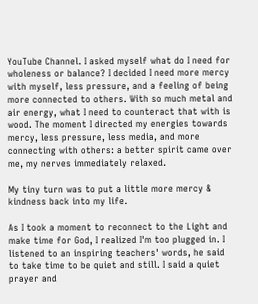YouTube Channel. I asked myself what do I need for wholeness or balance? I decided I need more mercy with myself, less pressure, and a feeling of being more connected to others. With so much metal and air energy, what I need to counteract that with is wood. The moment I directed my energies towards mercy, less pressure, less media, and more connecting with others: a better spirit came over me, my nerves immediately relaxed.

My tiny turn was to put a little more mercy & kindness back into my life.

As I took a moment to reconnect to the Light and make time for God, I realized I'm too plugged in. I listened to an inspiring teachers' words, he said to take time to be quiet and still. I said a quiet prayer and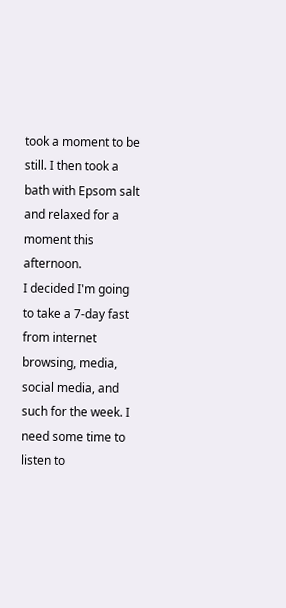took a moment to be still. I then took a bath with Epsom salt and relaxed for a moment this afternoon.
I decided I'm going to take a 7-day fast from internet browsing, media, social media, and such for the week. I need some time to listen to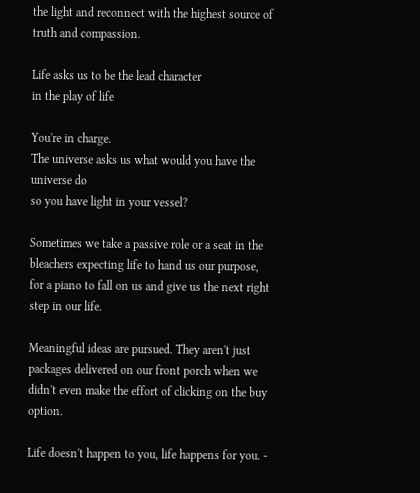the light and reconnect with the highest source of truth and compassion.

Life asks us to be the lead character
in the play of life

You're in charge.
The universe asks us what would you have the universe do
so you have light in your vessel?

Sometimes we take a passive role or a seat in the bleachers expecting life to hand us our purpose, for a piano to fall on us and give us the next right step in our life.

Meaningful ideas are pursued. They aren't just packages delivered on our front porch when we didn't even make the effort of clicking on the buy option.

Life doesn't happen to you, life happens for you. -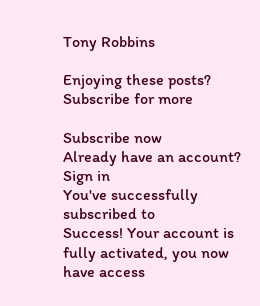Tony Robbins

Enjoying these posts? Subscribe for more

Subscribe now
Already have an account? Sign in
You've successfully subscribed to
Success! Your account is fully activated, you now have access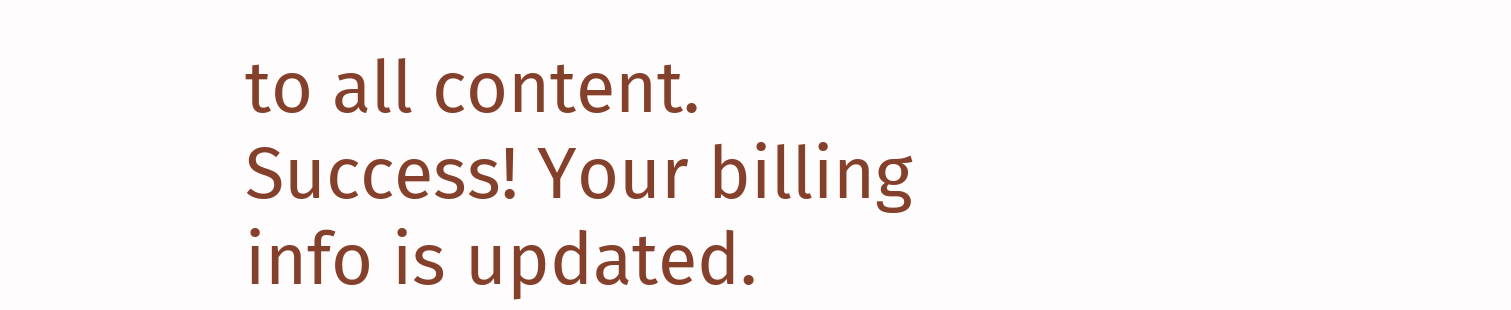to all content.
Success! Your billing info is updated.